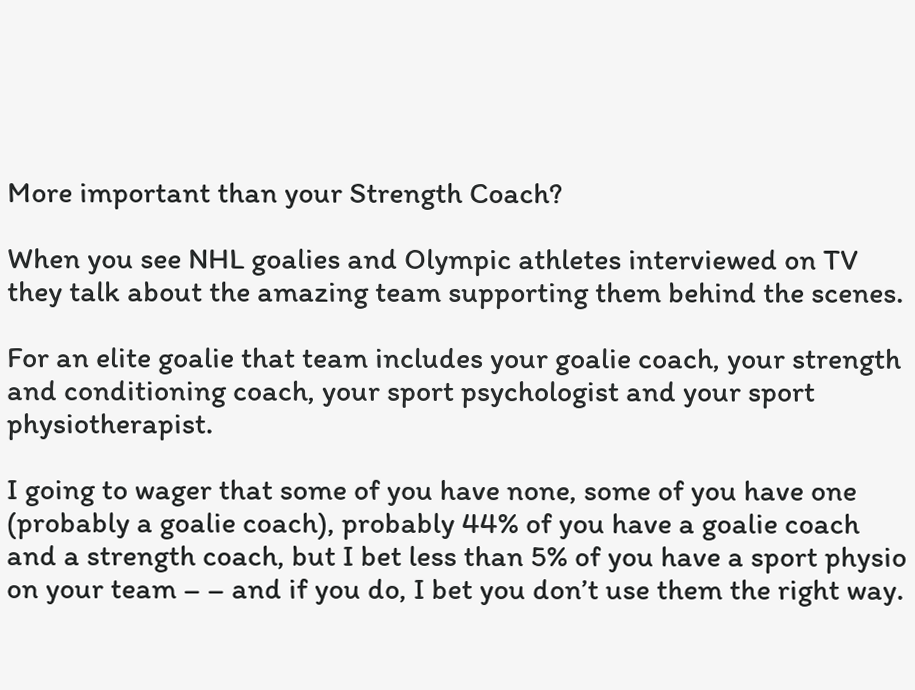More important than your Strength Coach?

When you see NHL goalies and Olympic athletes interviewed on TV they talk about the amazing team supporting them behind the scenes.

For an elite goalie that team includes your goalie coach, your strength and conditioning coach, your sport psychologist and your sport physiotherapist.

I going to wager that some of you have none, some of you have one (probably a goalie coach), probably 44% of you have a goalie coach and a strength coach, but I bet less than 5% of you have a sport physio on your team – – and if you do, I bet you don’t use them the right way.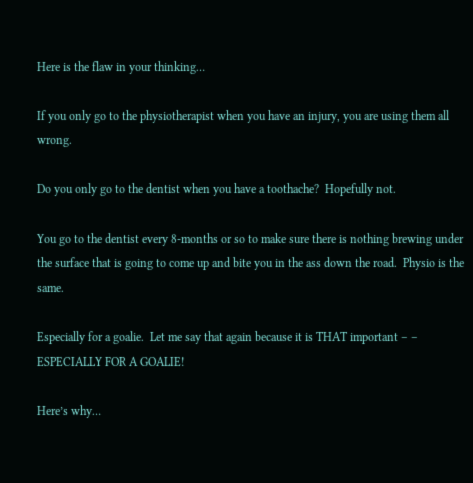Here is the flaw in your thinking…

If you only go to the physiotherapist when you have an injury, you are using them all wrong.

Do you only go to the dentist when you have a toothache?  Hopefully not.

You go to the dentist every 8-months or so to make sure there is nothing brewing under the surface that is going to come up and bite you in the ass down the road.  Physio is the same.

Especially for a goalie.  Let me say that again because it is THAT important – – ESPECIALLY FOR A GOALIE!

Here’s why…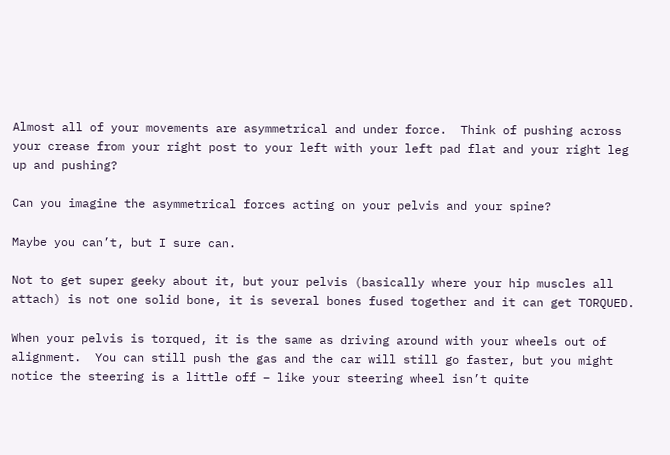Almost all of your movements are asymmetrical and under force.  Think of pushing across your crease from your right post to your left with your left pad flat and your right leg up and pushing?

Can you imagine the asymmetrical forces acting on your pelvis and your spine?

Maybe you can’t, but I sure can.

Not to get super geeky about it, but your pelvis (basically where your hip muscles all attach) is not one solid bone, it is several bones fused together and it can get TORQUED.

When your pelvis is torqued, it is the same as driving around with your wheels out of alignment.  You can still push the gas and the car will still go faster, but you might notice the steering is a little off – like your steering wheel isn’t quite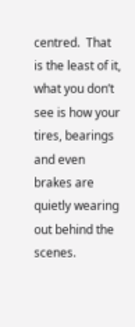centred.  That is the least of it, what you don’t see is how your tires, bearings and even brakes are quietly wearing out behind the scenes.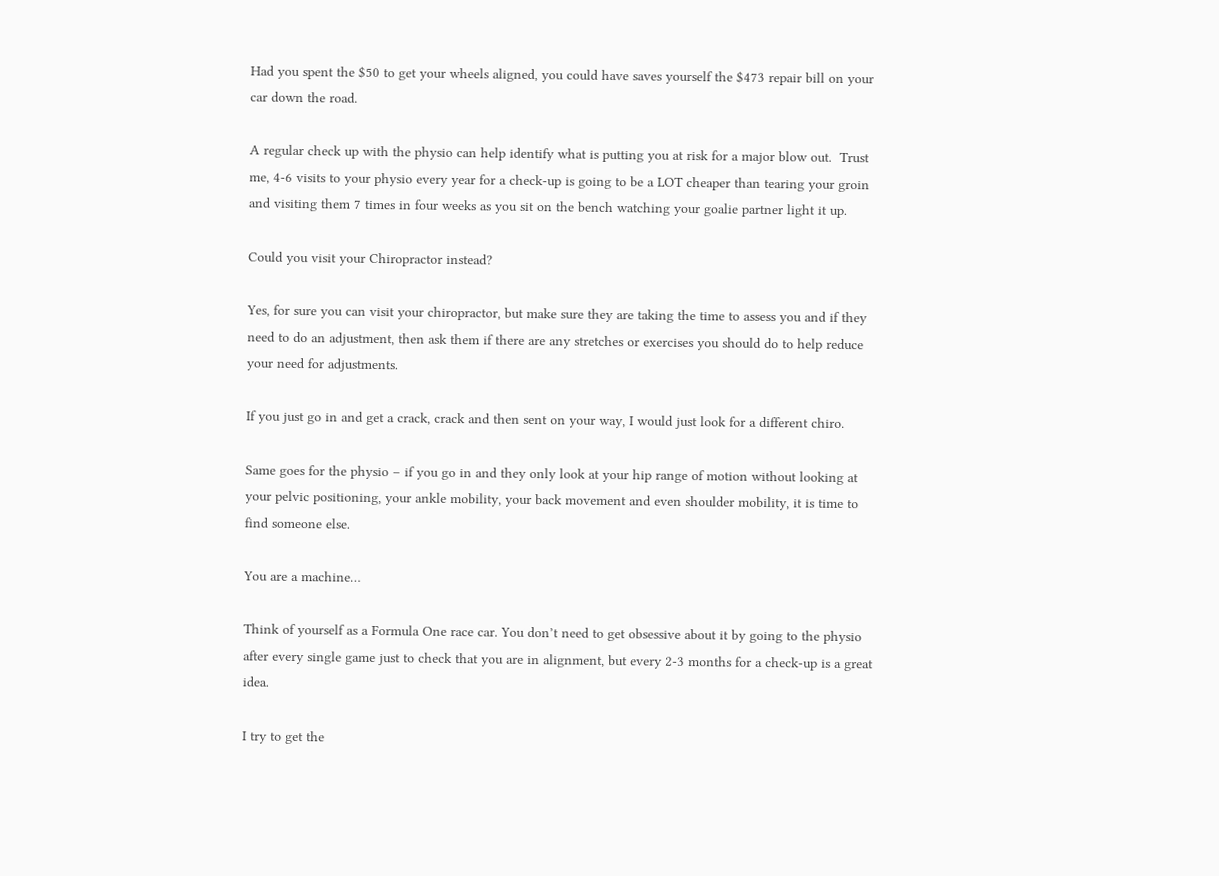Had you spent the $50 to get your wheels aligned, you could have saves yourself the $473 repair bill on your car down the road.

A regular check up with the physio can help identify what is putting you at risk for a major blow out.  Trust me, 4-6 visits to your physio every year for a check-up is going to be a LOT cheaper than tearing your groin and visiting them 7 times in four weeks as you sit on the bench watching your goalie partner light it up.

Could you visit your Chiropractor instead?

Yes, for sure you can visit your chiropractor, but make sure they are taking the time to assess you and if they need to do an adjustment, then ask them if there are any stretches or exercises you should do to help reduce your need for adjustments.

If you just go in and get a crack, crack and then sent on your way, I would just look for a different chiro.

Same goes for the physio – if you go in and they only look at your hip range of motion without looking at your pelvic positioning, your ankle mobility, your back movement and even shoulder mobility, it is time to find someone else.

You are a machine…

Think of yourself as a Formula One race car. You don’t need to get obsessive about it by going to the physio after every single game just to check that you are in alignment, but every 2-3 months for a check-up is a great idea.

I try to get the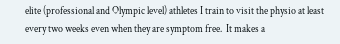elite (professional and Olympic level) athletes I train to visit the physio at least every two weeks even when they are symptom free.  It makes a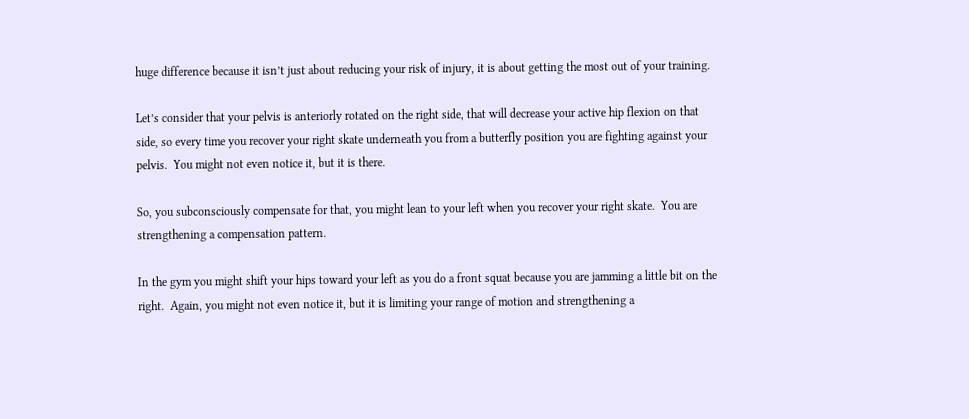huge difference because it isn’t just about reducing your risk of injury, it is about getting the most out of your training.

Let’s consider that your pelvis is anteriorly rotated on the right side, that will decrease your active hip flexion on that side, so every time you recover your right skate underneath you from a butterfly position you are fighting against your pelvis.  You might not even notice it, but it is there.

So, you subconsciously compensate for that, you might lean to your left when you recover your right skate.  You are strengthening a compensation pattern.

In the gym you might shift your hips toward your left as you do a front squat because you are jamming a little bit on the right.  Again, you might not even notice it, but it is limiting your range of motion and strengthening a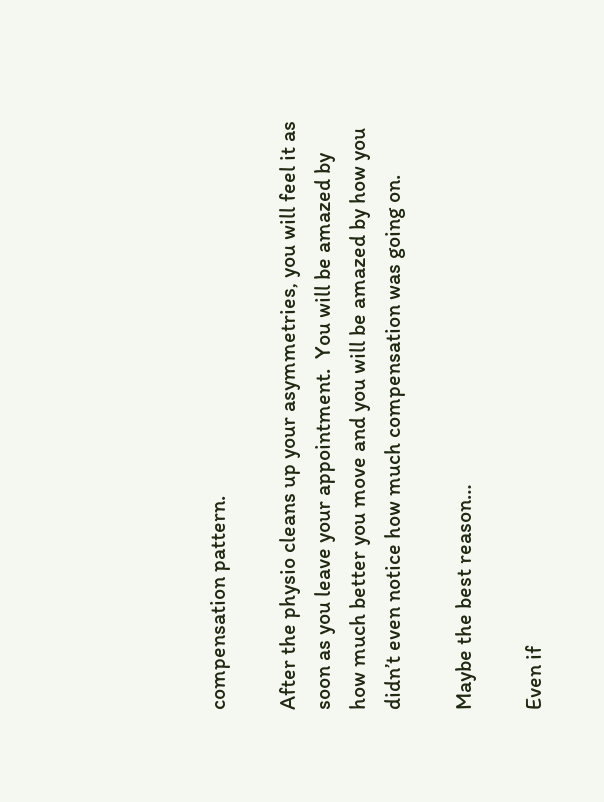compensation pattern.

After the physio cleans up your asymmetries, you will feel it as soon as you leave your appointment.  You will be amazed by how much better you move and you will be amazed by how you didn’t even notice how much compensation was going on.

Maybe the best reason…

Even if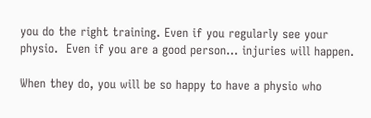you do the right training. Even if you regularly see your physio.  Even if you are a good person… injuries will happen.

When they do, you will be so happy to have a physio who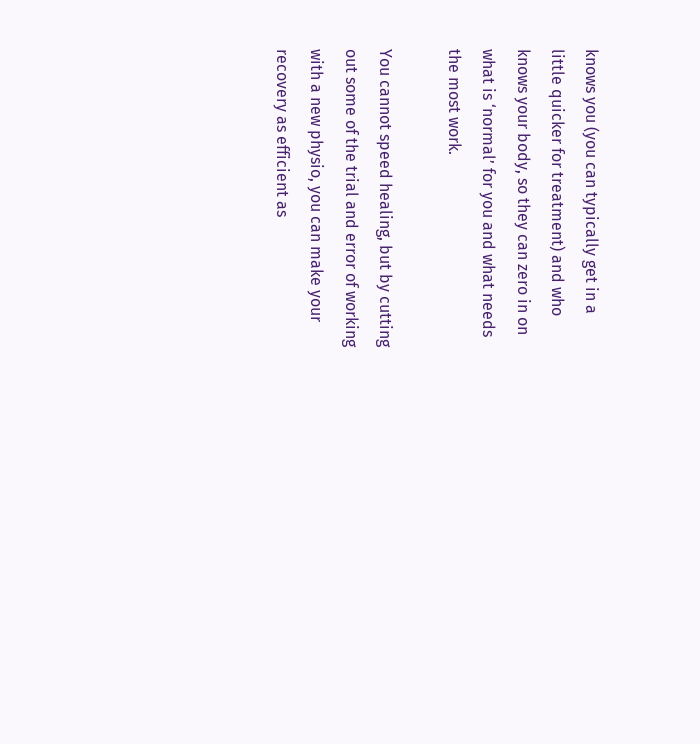knows you (you can typically get in a little quicker for treatment) and who knows your body, so they can zero in on what is ‘normal’ for you and what needs the most work.

You cannot speed healing, but by cutting out some of the trial and error of working with a new physio, you can make your recovery as efficient as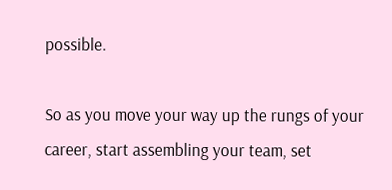possible.

So as you move your way up the rungs of your career, start assembling your team, set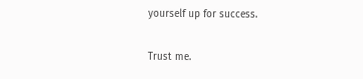yourself up for success.

Trust me.